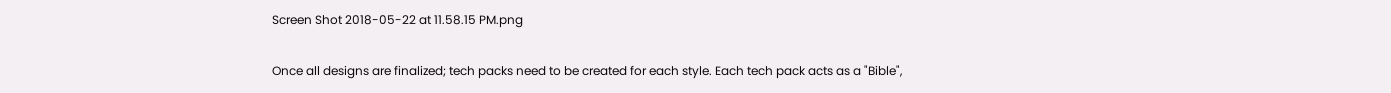Screen Shot 2018-05-22 at 11.58.15 PM.png


Once all designs are finalized; tech packs need to be created for each style. Each tech pack acts as a "Bible",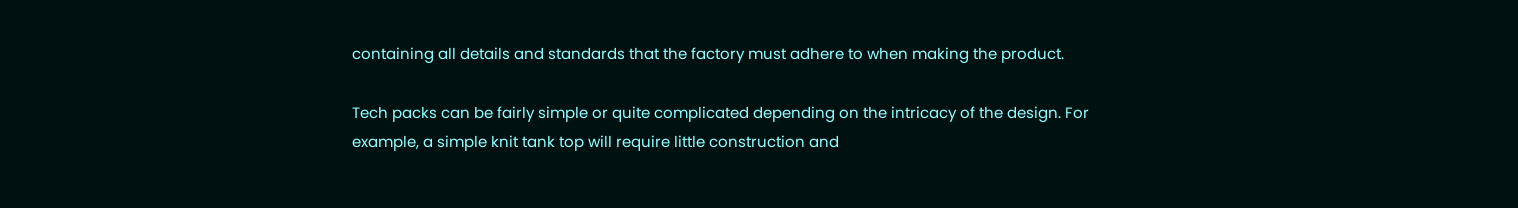containing all details and standards that the factory must adhere to when making the product.

Tech packs can be fairly simple or quite complicated depending on the intricacy of the design. For example, a simple knit tank top will require little construction and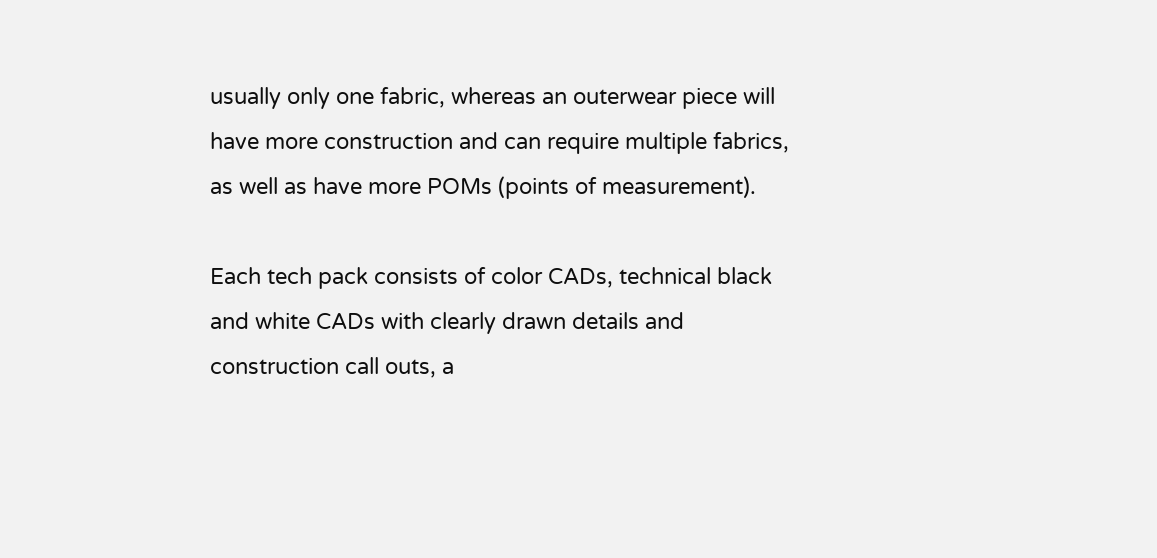usually only one fabric, whereas an outerwear piece will have more construction and can require multiple fabrics, as well as have more POMs (points of measurement).

Each tech pack consists of color CADs, technical black and white CADs with clearly drawn details and construction call outs, a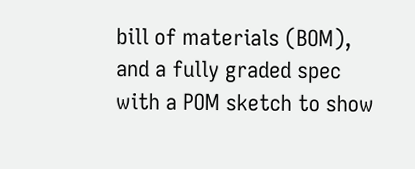bill of materials (BOM), and a fully graded spec with a POM sketch to show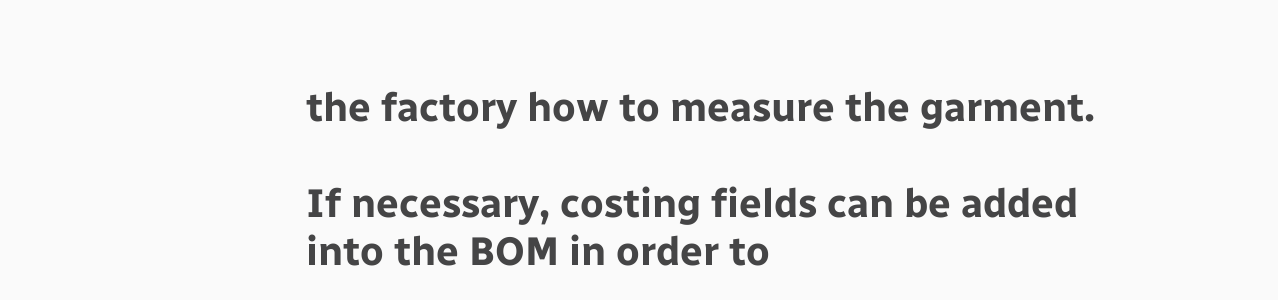the factory how to measure the garment.

If necessary, costing fields can be added into the BOM in order to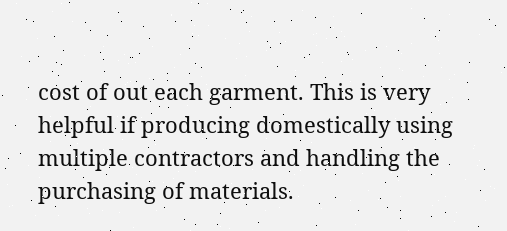cost of out each garment. This is very helpful if producing domestically using multiple contractors and handling the purchasing of materials.